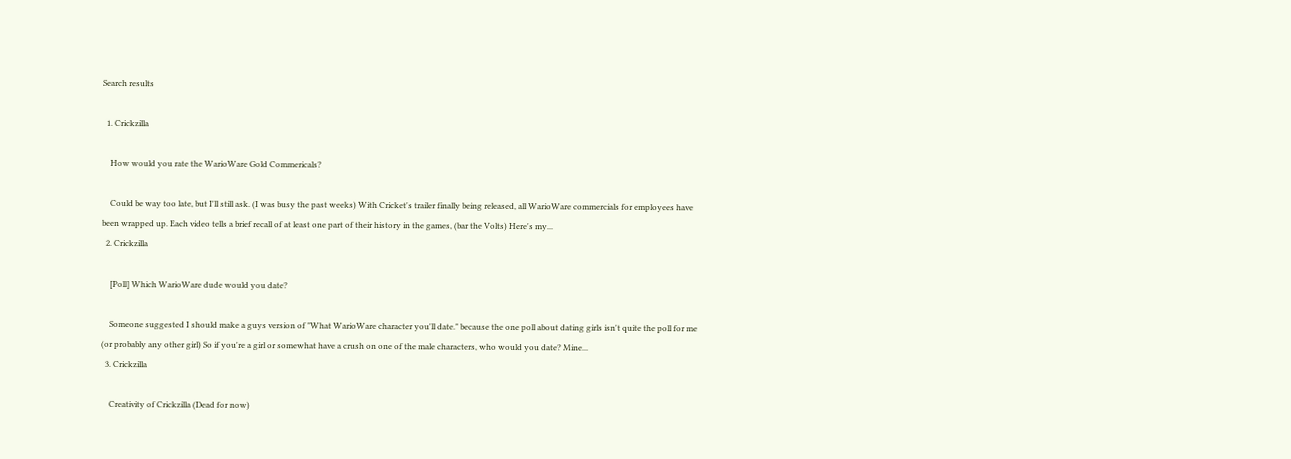Search results

  1. Crickzilla

    How would you rate the WarioWare Gold Commericals?

    Could be way too late, but I'll still ask. (I was busy the past weeks) With Cricket's trailer finally being released, all WarioWare commercials for employees have been wrapped up. Each video tells a brief recall of at least one part of their history in the games, (bar the Volts) Here's my...
  2. Crickzilla

    [Poll] Which WarioWare dude would you date?

    Someone suggested I should make a guys version of "What WarioWare character you'll date." because the one poll about dating girls isn't quite the poll for me (or probably any other girl) So if you're a girl or somewhat have a crush on one of the male characters, who would you date? Mine...
  3. Crickzilla

    Creativity of Crickzilla (Dead for now)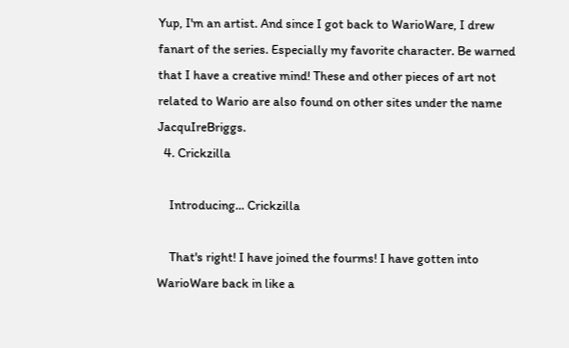Yup, I'm an artist. And since I got back to WarioWare, I drew fanart of the series. Especially my favorite character. Be warned that I have a creative mind! These and other pieces of art not related to Wario are also found on other sites under the name JacquIreBriggs.
  4. Crickzilla

    Introducing... Crickzilla

    That's right! I have joined the fourms! I have gotten into WarioWare back in like a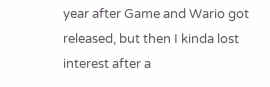year after Game and Wario got released, but then I kinda lost interest after a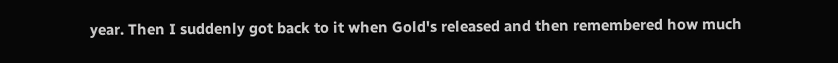year. Then I suddenly got back to it when Gold's released and then remembered how much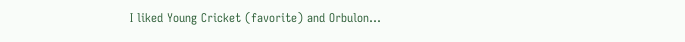I liked Young Cricket (favorite) and Orbulon...